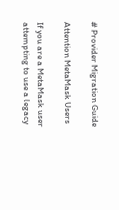# Provider Migration Guide

Attention MetaMask Users

If you are a MetaMask user attempting to use a legacy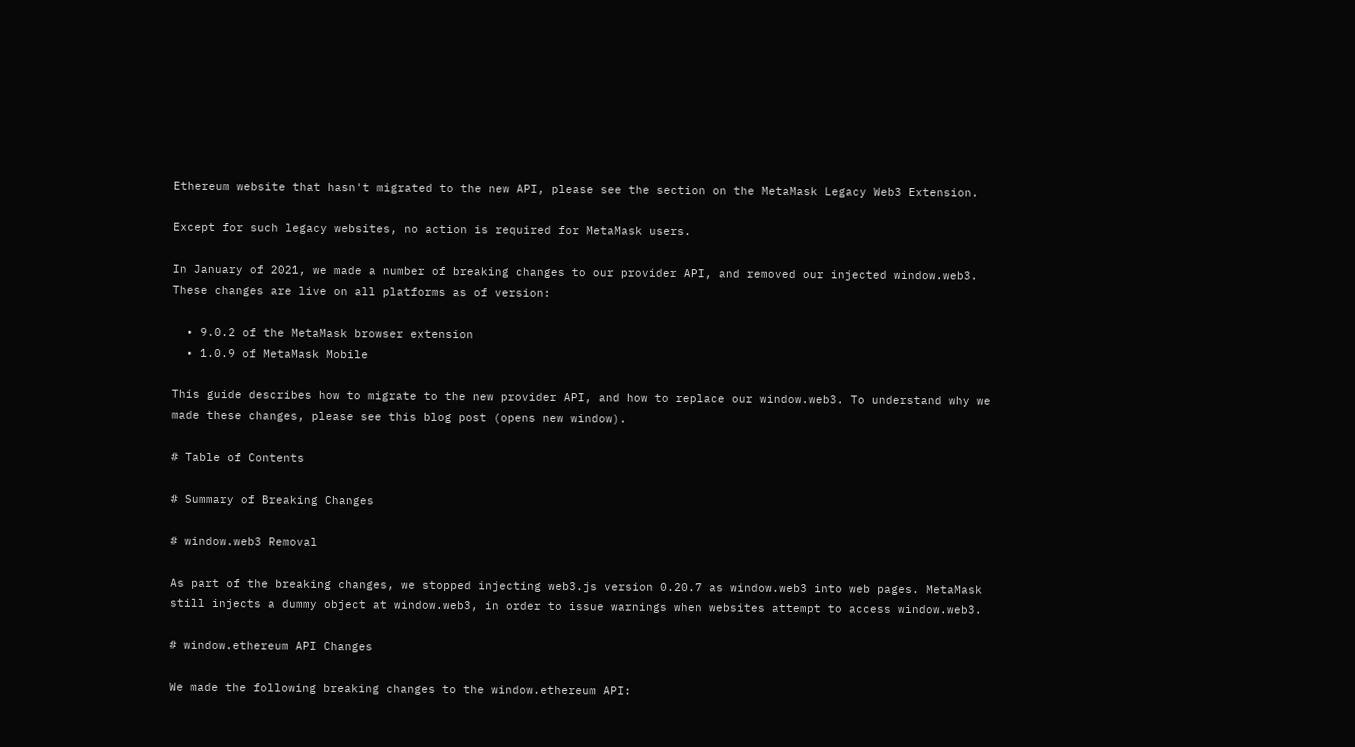Ethereum website that hasn't migrated to the new API, please see the section on the MetaMask Legacy Web3 Extension.

Except for such legacy websites, no action is required for MetaMask users.

In January of 2021, we made a number of breaking changes to our provider API, and removed our injected window.web3. These changes are live on all platforms as of version:

  • 9.0.2 of the MetaMask browser extension
  • 1.0.9 of MetaMask Mobile

This guide describes how to migrate to the new provider API, and how to replace our window.web3. To understand why we made these changes, please see this blog post (opens new window).

# Table of Contents

# Summary of Breaking Changes

# window.web3 Removal

As part of the breaking changes, we stopped injecting web3.js version 0.20.7 as window.web3 into web pages. MetaMask still injects a dummy object at window.web3, in order to issue warnings when websites attempt to access window.web3.

# window.ethereum API Changes

We made the following breaking changes to the window.ethereum API: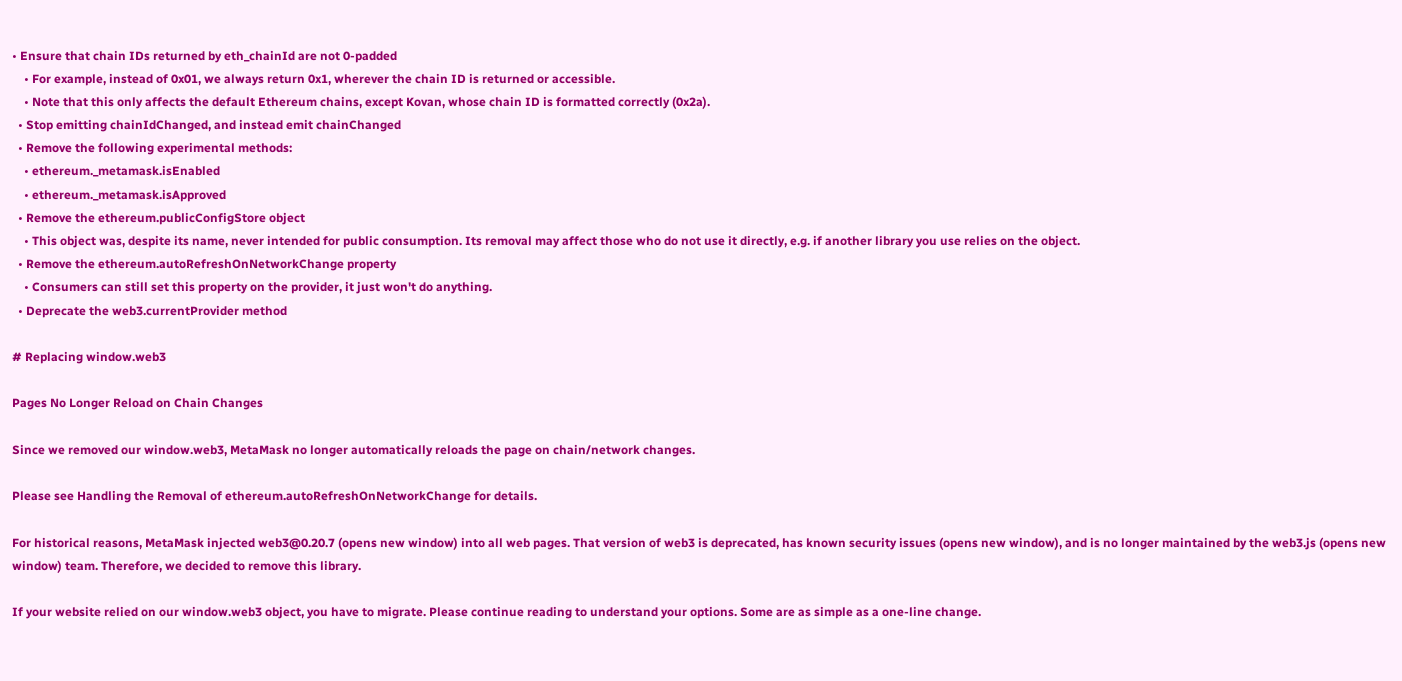• Ensure that chain IDs returned by eth_chainId are not 0-padded
    • For example, instead of 0x01, we always return 0x1, wherever the chain ID is returned or accessible.
    • Note that this only affects the default Ethereum chains, except Kovan, whose chain ID is formatted correctly (0x2a).
  • Stop emitting chainIdChanged, and instead emit chainChanged
  • Remove the following experimental methods:
    • ethereum._metamask.isEnabled
    • ethereum._metamask.isApproved
  • Remove the ethereum.publicConfigStore object
    • This object was, despite its name, never intended for public consumption. Its removal may affect those who do not use it directly, e.g. if another library you use relies on the object.
  • Remove the ethereum.autoRefreshOnNetworkChange property
    • Consumers can still set this property on the provider, it just won't do anything.
  • Deprecate the web3.currentProvider method

# Replacing window.web3

Pages No Longer Reload on Chain Changes

Since we removed our window.web3, MetaMask no longer automatically reloads the page on chain/network changes.

Please see Handling the Removal of ethereum.autoRefreshOnNetworkChange for details.

For historical reasons, MetaMask injected web3@0.20.7 (opens new window) into all web pages. That version of web3 is deprecated, has known security issues (opens new window), and is no longer maintained by the web3.js (opens new window) team. Therefore, we decided to remove this library.

If your website relied on our window.web3 object, you have to migrate. Please continue reading to understand your options. Some are as simple as a one-line change.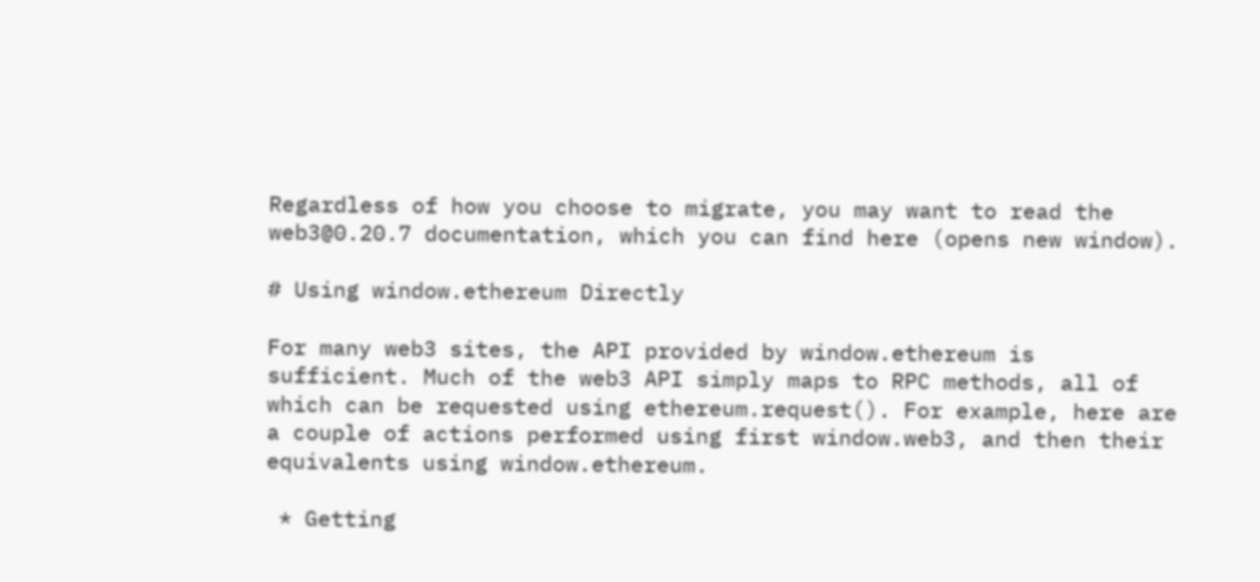Regardless of how you choose to migrate, you may want to read the web3@0.20.7 documentation, which you can find here (opens new window).

# Using window.ethereum Directly

For many web3 sites, the API provided by window.ethereum is sufficient. Much of the web3 API simply maps to RPC methods, all of which can be requested using ethereum.request(). For example, here are a couple of actions performed using first window.web3, and then their equivalents using window.ethereum.

 * Getting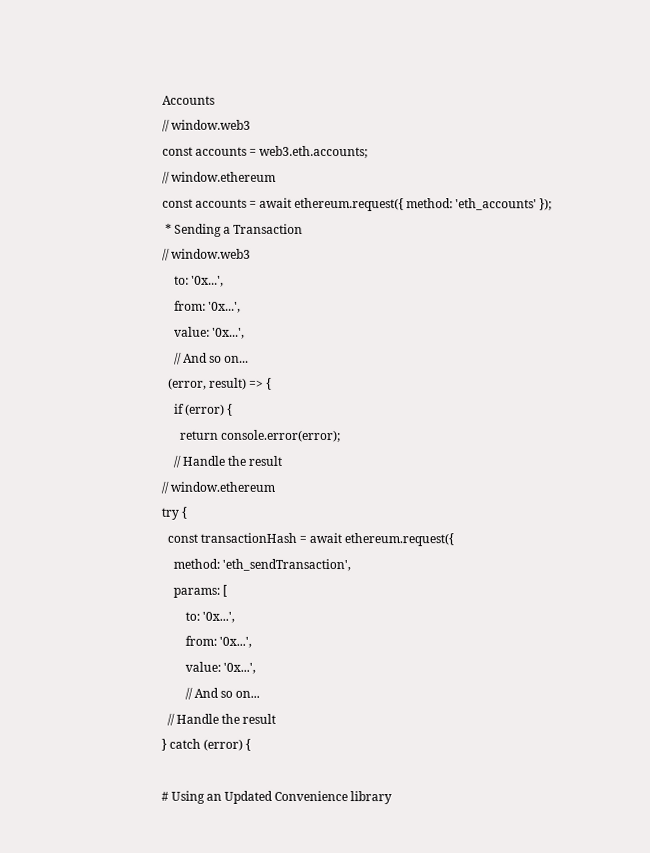Accounts
// window.web3
const accounts = web3.eth.accounts;
// window.ethereum
const accounts = await ethereum.request({ method: 'eth_accounts' });
 * Sending a Transaction
// window.web3
    to: '0x...',
    from: '0x...',
    value: '0x...',
    // And so on...
  (error, result) => {
    if (error) {
      return console.error(error);
    // Handle the result
// window.ethereum
try {
  const transactionHash = await ethereum.request({
    method: 'eth_sendTransaction',
    params: [
        to: '0x...',
        from: '0x...',
        value: '0x...',
        // And so on...
  // Handle the result
} catch (error) {

# Using an Updated Convenience library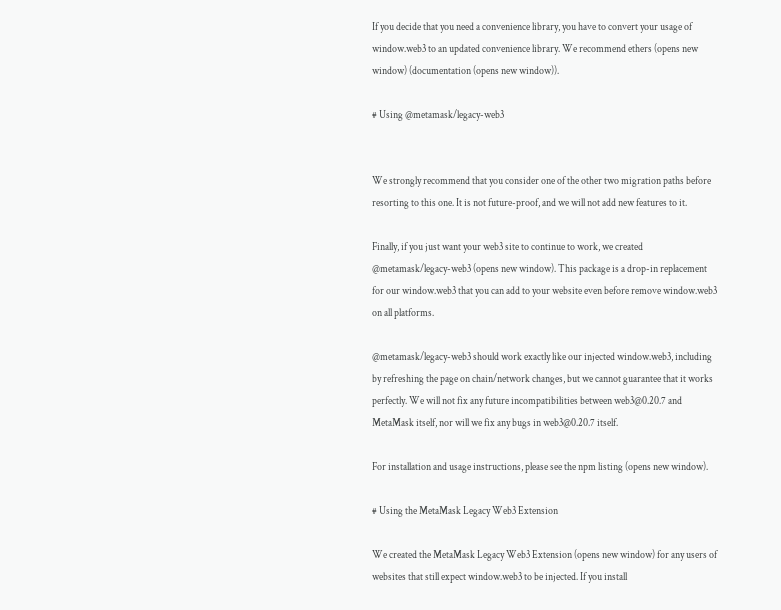If you decide that you need a convenience library, you have to convert your usage of window.web3 to an updated convenience library. We recommend ethers (opens new window) (documentation (opens new window)).

# Using @metamask/legacy-web3


We strongly recommend that you consider one of the other two migration paths before resorting to this one. It is not future-proof, and we will not add new features to it.

Finally, if you just want your web3 site to continue to work, we created @metamask/legacy-web3 (opens new window). This package is a drop-in replacement for our window.web3 that you can add to your website even before remove window.web3 on all platforms.

@metamask/legacy-web3 should work exactly like our injected window.web3, including by refreshing the page on chain/network changes, but we cannot guarantee that it works perfectly. We will not fix any future incompatibilities between web3@0.20.7 and MetaMask itself, nor will we fix any bugs in web3@0.20.7 itself.

For installation and usage instructions, please see the npm listing (opens new window).

# Using the MetaMask Legacy Web3 Extension

We created the MetaMask Legacy Web3 Extension (opens new window) for any users of websites that still expect window.web3 to be injected. If you install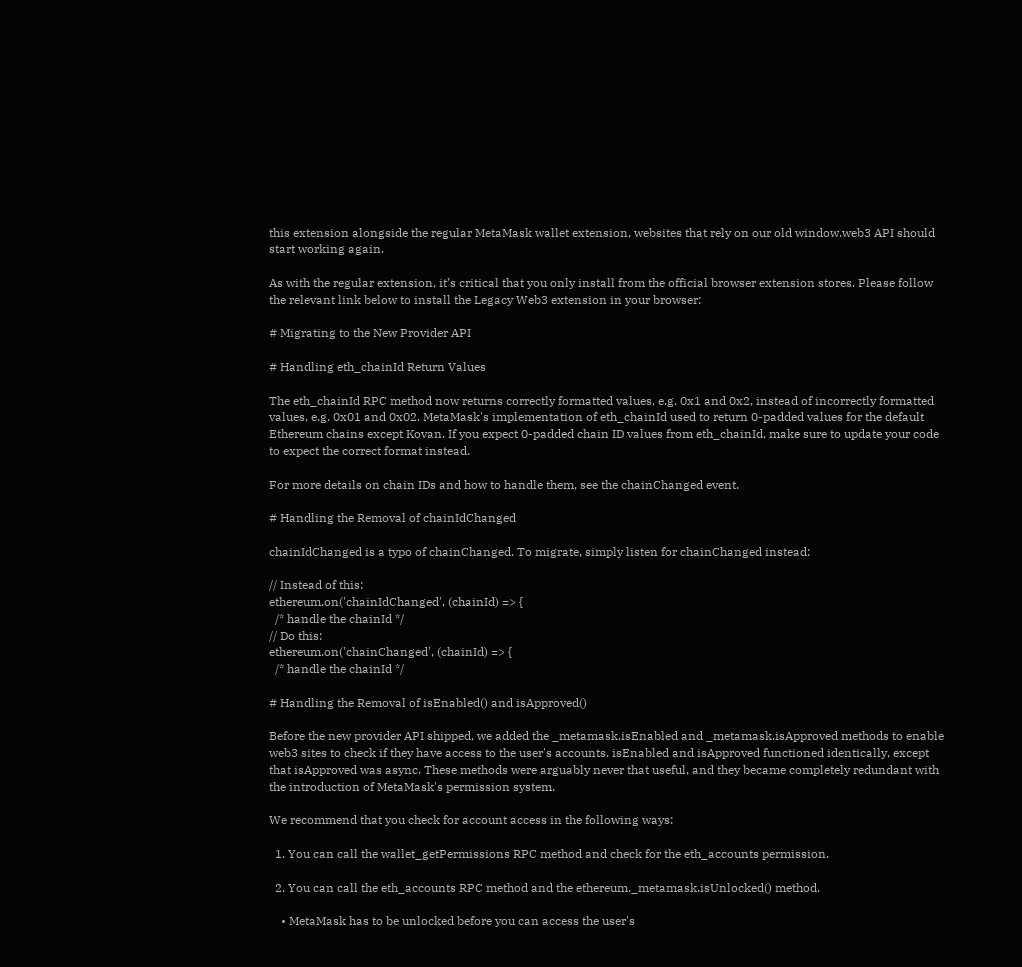this extension alongside the regular MetaMask wallet extension, websites that rely on our old window.web3 API should start working again.

As with the regular extension, it’s critical that you only install from the official browser extension stores. Please follow the relevant link below to install the Legacy Web3 extension in your browser:

# Migrating to the New Provider API

# Handling eth_chainId Return Values

The eth_chainId RPC method now returns correctly formatted values, e.g. 0x1 and 0x2, instead of incorrectly formatted values, e.g. 0x01 and 0x02. MetaMask's implementation of eth_chainId used to return 0-padded values for the default Ethereum chains except Kovan. If you expect 0-padded chain ID values from eth_chainId, make sure to update your code to expect the correct format instead.

For more details on chain IDs and how to handle them, see the chainChanged event.

# Handling the Removal of chainIdChanged

chainIdChanged is a typo of chainChanged. To migrate, simply listen for chainChanged instead:

// Instead of this:
ethereum.on('chainIdChanged', (chainId) => {
  /* handle the chainId */
// Do this:
ethereum.on('chainChanged', (chainId) => {
  /* handle the chainId */

# Handling the Removal of isEnabled() and isApproved()

Before the new provider API shipped, we added the _metamask.isEnabled and _metamask.isApproved methods to enable web3 sites to check if they have access to the user's accounts. isEnabled and isApproved functioned identically, except that isApproved was async. These methods were arguably never that useful, and they became completely redundant with the introduction of MetaMask's permission system.

We recommend that you check for account access in the following ways:

  1. You can call the wallet_getPermissions RPC method and check for the eth_accounts permission.

  2. You can call the eth_accounts RPC method and the ethereum._metamask.isUnlocked() method.

    • MetaMask has to be unlocked before you can access the user's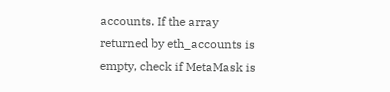accounts. If the array returned by eth_accounts is empty, check if MetaMask is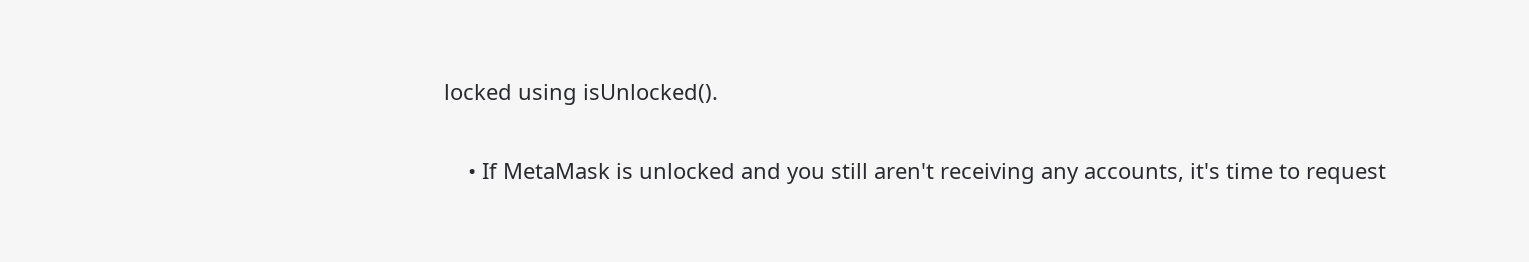locked using isUnlocked().

    • If MetaMask is unlocked and you still aren't receiving any accounts, it's time to request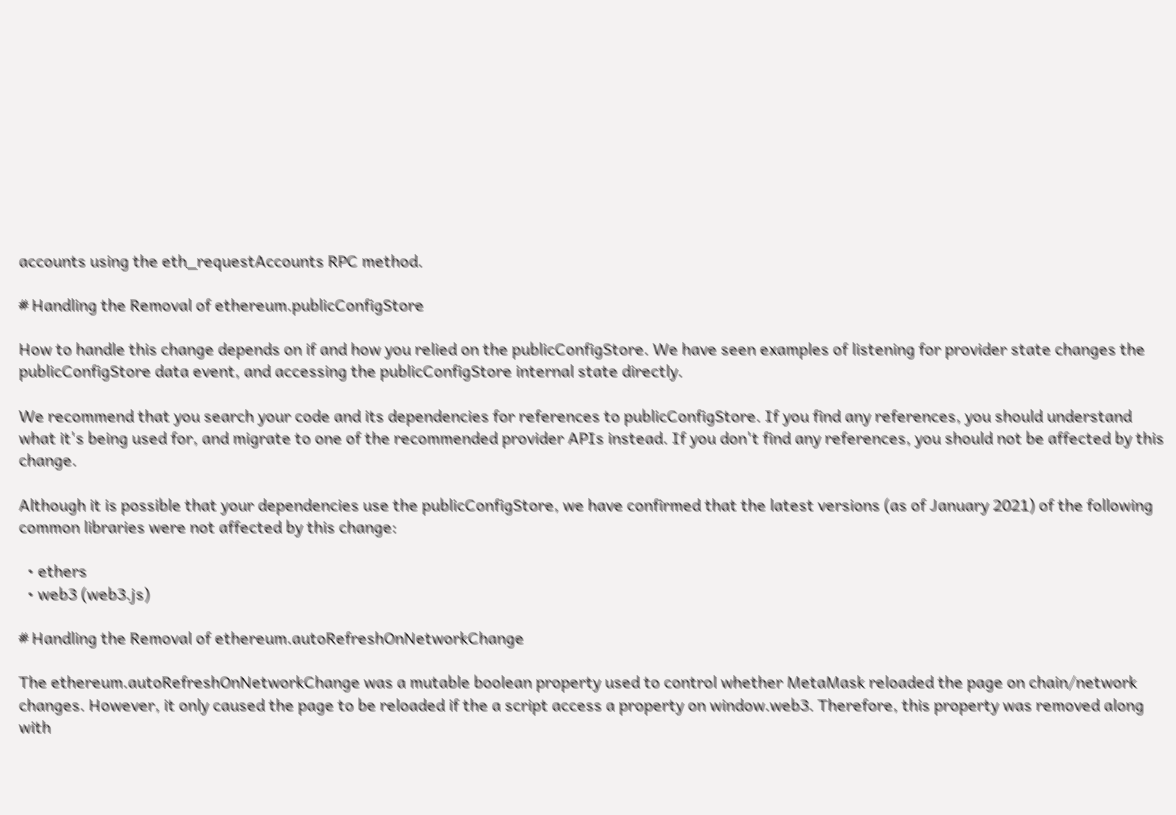accounts using the eth_requestAccounts RPC method.

# Handling the Removal of ethereum.publicConfigStore

How to handle this change depends on if and how you relied on the publicConfigStore. We have seen examples of listening for provider state changes the publicConfigStore data event, and accessing the publicConfigStore internal state directly.

We recommend that you search your code and its dependencies for references to publicConfigStore. If you find any references, you should understand what it's being used for, and migrate to one of the recommended provider APIs instead. If you don't find any references, you should not be affected by this change.

Although it is possible that your dependencies use the publicConfigStore, we have confirmed that the latest versions (as of January 2021) of the following common libraries were not affected by this change:

  • ethers
  • web3 (web3.js)

# Handling the Removal of ethereum.autoRefreshOnNetworkChange

The ethereum.autoRefreshOnNetworkChange was a mutable boolean property used to control whether MetaMask reloaded the page on chain/network changes. However, it only caused the page to be reloaded if the a script access a property on window.web3. Therefore, this property was removed along with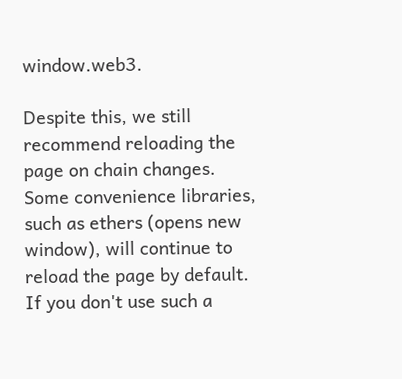window.web3.

Despite this, we still recommend reloading the page on chain changes. Some convenience libraries, such as ethers (opens new window), will continue to reload the page by default. If you don't use such a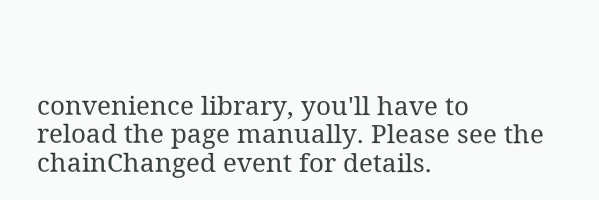convenience library, you'll have to reload the page manually. Please see the chainChanged event for details.